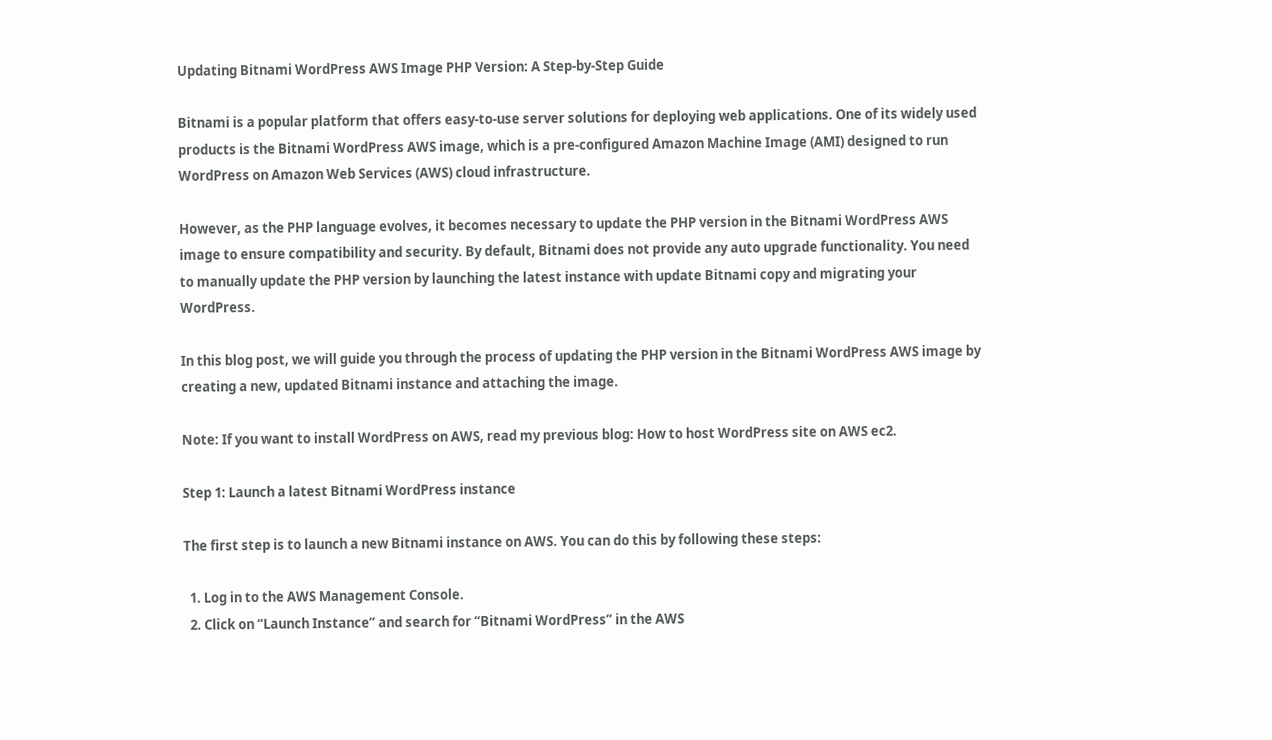Updating Bitnami WordPress AWS Image PHP Version: A Step-by-Step Guide

Bitnami is a popular platform that offers easy-to-use server solutions for deploying web applications. One of its widely used products is the Bitnami WordPress AWS image, which is a pre-configured Amazon Machine Image (AMI) designed to run WordPress on Amazon Web Services (AWS) cloud infrastructure.

However, as the PHP language evolves, it becomes necessary to update the PHP version in the Bitnami WordPress AWS image to ensure compatibility and security. By default, Bitnami does not provide any auto upgrade functionality. You need to manually update the PHP version by launching the latest instance with update Bitnami copy and migrating your WordPress.

In this blog post, we will guide you through the process of updating the PHP version in the Bitnami WordPress AWS image by creating a new, updated Bitnami instance and attaching the image.

Note: If you want to install WordPress on AWS, read my previous blog: How to host WordPress site on AWS ec2.

Step 1: Launch a latest Bitnami WordPress instance

The first step is to launch a new Bitnami instance on AWS. You can do this by following these steps:

  1. Log in to the AWS Management Console.
  2. Click on “Launch Instance” and search for “Bitnami WordPress” in the AWS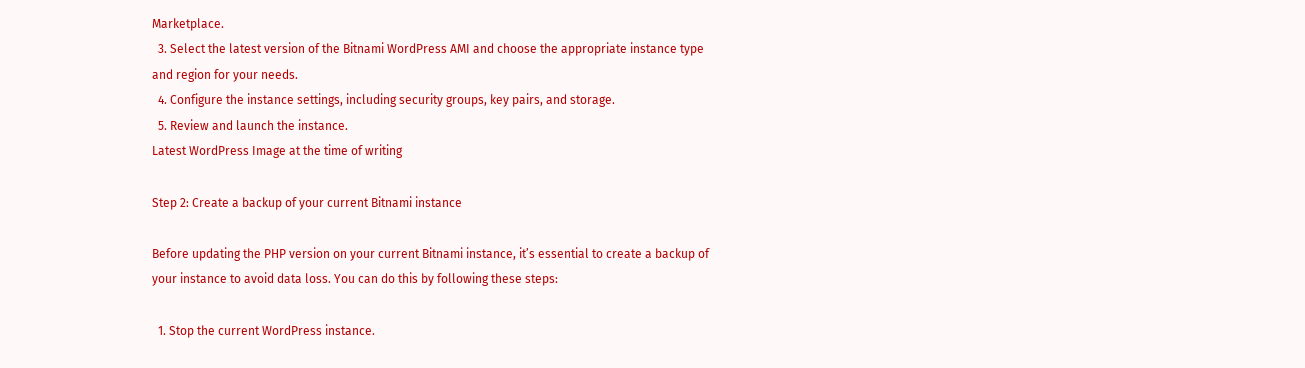Marketplace.
  3. Select the latest version of the Bitnami WordPress AMI and choose the appropriate instance type and region for your needs.
  4. Configure the instance settings, including security groups, key pairs, and storage.
  5. Review and launch the instance.
Latest WordPress Image at the time of writing

Step 2: Create a backup of your current Bitnami instance

Before updating the PHP version on your current Bitnami instance, it’s essential to create a backup of your instance to avoid data loss. You can do this by following these steps:

  1. Stop the current WordPress instance.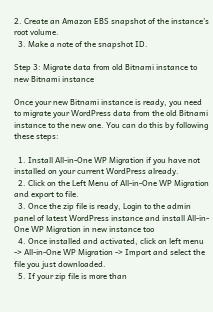2. Create an Amazon EBS snapshot of the instance’s root volume.
  3. Make a note of the snapshot ID.

Step 3: Migrate data from old Bitnami instance to new Bitnami instance

Once your new Bitnami instance is ready, you need to migrate your WordPress data from the old Bitnami instance to the new one. You can do this by following these steps:

  1. Install All-in-One WP Migration if you have not installed on your current WordPress already.
  2. Click on the Left Menu of All-in-One WP Migration and export to file.
  3. Once the zip file is ready, Login to the admin panel of latest WordPress instance and install All-in-One WP Migration in new instance too
  4. Once installed and activated, click on left menu -> All-in-One WP Migration -> Import and select the file you just downloaded.
  5. If your zip file is more than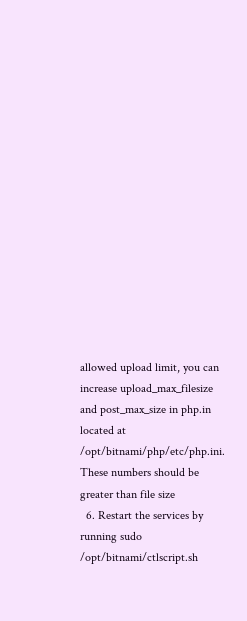allowed upload limit, you can increase upload_max_filesize and post_max_size in php.in located at /opt/bitnami/php/etc/php.ini. These numbers should be greater than file size
  6. Restart the services by running sudo /opt/bitnami/ctlscript.sh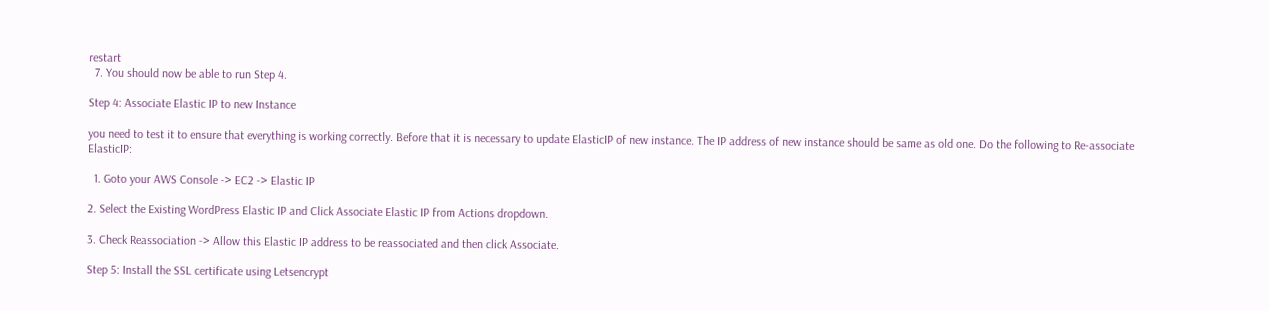restart
  7. You should now be able to run Step 4.

Step 4: Associate Elastic IP to new Instance

you need to test it to ensure that everything is working correctly. Before that it is necessary to update ElasticIP of new instance. The IP address of new instance should be same as old one. Do the following to Re-associate ElasticIP:

  1. Goto your AWS Console -> EC2 -> Elastic IP

2. Select the Existing WordPress Elastic IP and Click Associate Elastic IP from Actions dropdown.

3. Check Reassociation -> Allow this Elastic IP address to be reassociated and then click Associate.

Step 5: Install the SSL certificate using Letsencrypt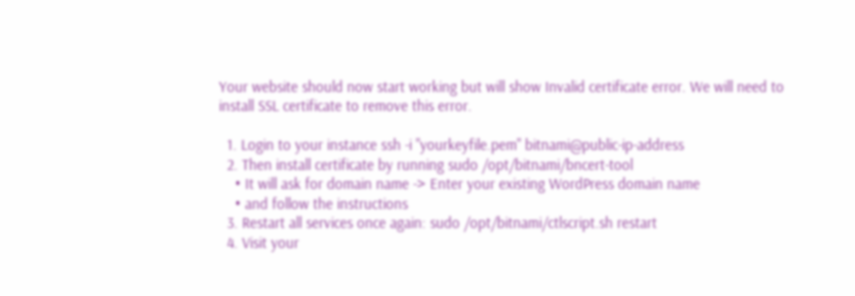Your website should now start working but will show Invalid certificate error. We will need to install SSL certificate to remove this error.

  1. Login to your instance ssh -i "yourkeyfile.pem" bitnami@public-ip-address
  2. Then install certificate by running sudo /opt/bitnami/bncert-tool
    • It will ask for domain name -> Enter your existing WordPress domain name
    • and follow the instructions
  3. Restart all services once again: sudo /opt/bitnami/ctlscript.sh restart
  4. Visit your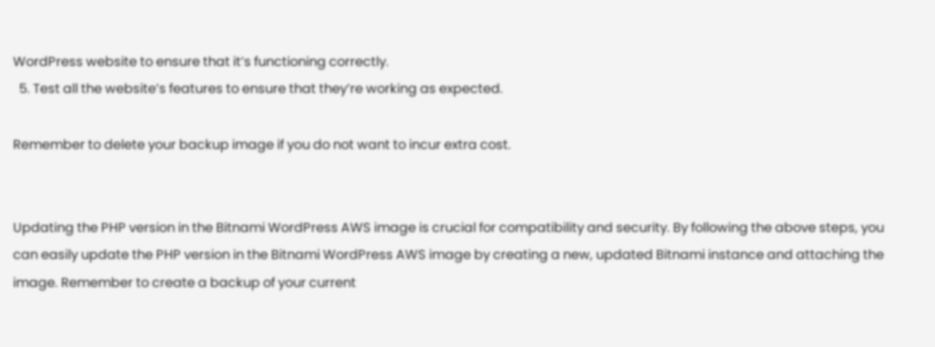WordPress website to ensure that it’s functioning correctly.
  5. Test all the website’s features to ensure that they’re working as expected.

Remember to delete your backup image if you do not want to incur extra cost.


Updating the PHP version in the Bitnami WordPress AWS image is crucial for compatibility and security. By following the above steps, you can easily update the PHP version in the Bitnami WordPress AWS image by creating a new, updated Bitnami instance and attaching the image. Remember to create a backup of your current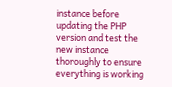instance before updating the PHP version and test the new instance thoroughly to ensure everything is working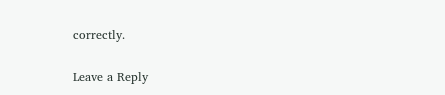correctly.

Leave a Reply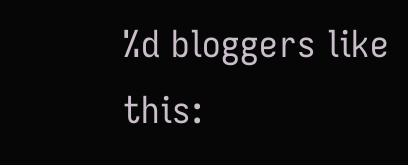%d bloggers like this: